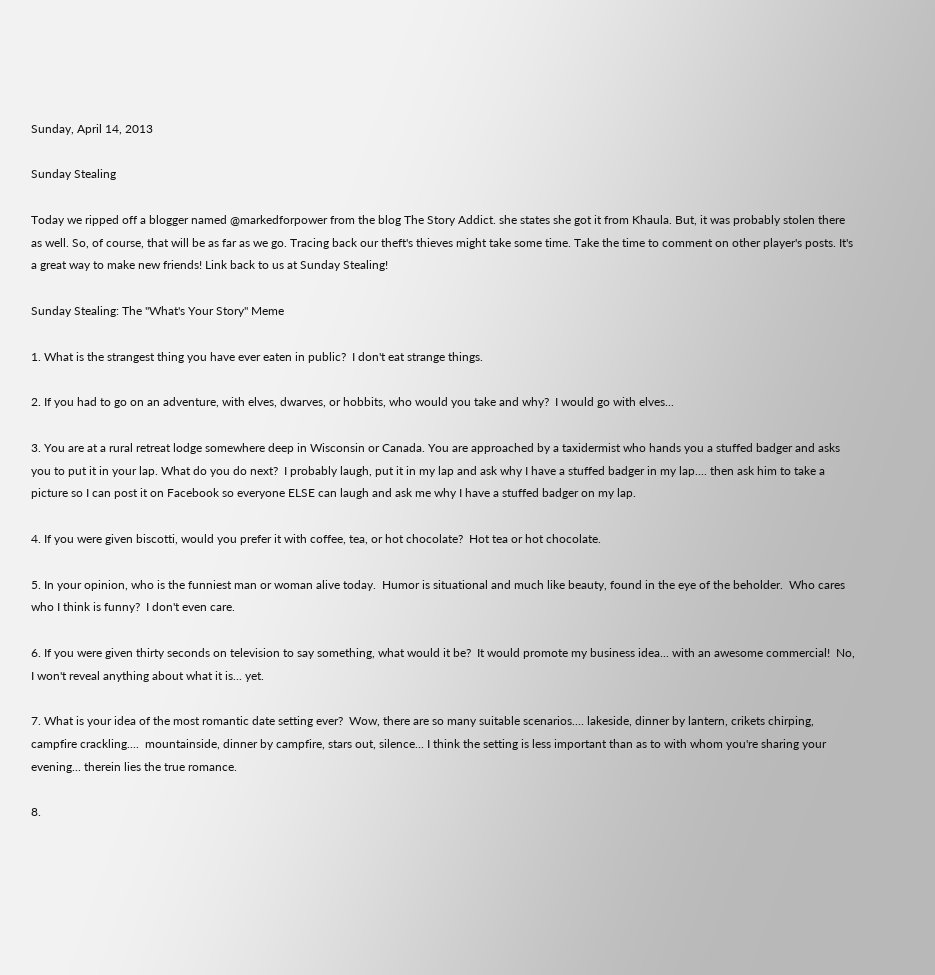Sunday, April 14, 2013

Sunday Stealing

Today we ripped off a blogger named @markedforpower from the blog The Story Addict. she states she got it from Khaula. But, it was probably stolen there as well. So, of course, that will be as far as we go. Tracing back our theft's thieves might take some time. Take the time to comment on other player's posts. It's a great way to make new friends! Link back to us at Sunday Stealing!

Sunday Stealing: The "What's Your Story" Meme

1. What is the strangest thing you have ever eaten in public?  I don't eat strange things.

2. If you had to go on an adventure, with elves, dwarves, or hobbits, who would you take and why?  I would go with elves...

3. You are at a rural retreat lodge somewhere deep in Wisconsin or Canada. You are approached by a taxidermist who hands you a stuffed badger and asks you to put it in your lap. What do you do next?  I probably laugh, put it in my lap and ask why I have a stuffed badger in my lap.... then ask him to take a picture so I can post it on Facebook so everyone ELSE can laugh and ask me why I have a stuffed badger on my lap.

4. If you were given biscotti, would you prefer it with coffee, tea, or hot chocolate?  Hot tea or hot chocolate.

5. In your opinion, who is the funniest man or woman alive today.  Humor is situational and much like beauty, found in the eye of the beholder.  Who cares who I think is funny?  I don't even care.

6. If you were given thirty seconds on television to say something, what would it be?  It would promote my business idea... with an awesome commercial!  No, I won't reveal anything about what it is... yet.

7. What is your idea of the most romantic date setting ever?  Wow, there are so many suitable scenarios.... lakeside, dinner by lantern, crikets chirping, campfire crackling....  mountainside, dinner by campfire, stars out, silence... I think the setting is less important than as to with whom you're sharing your evening... therein lies the true romance.

8.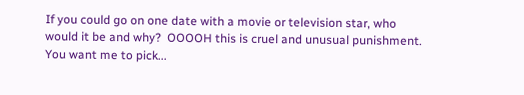If you could go on one date with a movie or television star, who would it be and why?  OOOOH this is cruel and unusual punishment.  You want me to pick...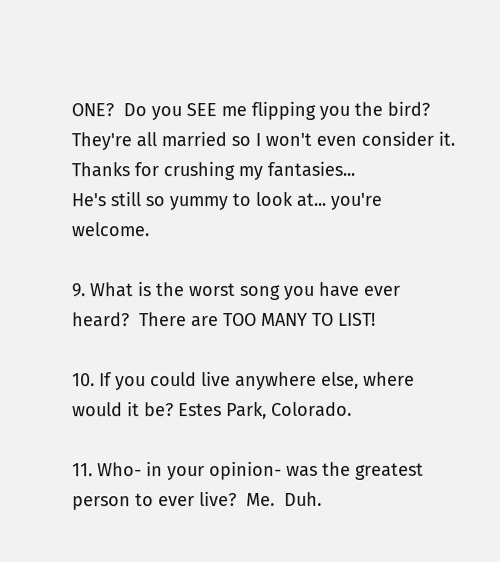ONE?  Do you SEE me flipping you the bird?  They're all married so I won't even consider it.  Thanks for crushing my fantasies...
He's still so yummy to look at... you're welcome.

9. What is the worst song you have ever heard?  There are TOO MANY TO LIST!

10. If you could live anywhere else, where would it be? Estes Park, Colorado.

11. Who- in your opinion- was the greatest person to ever live?  Me.  Duh.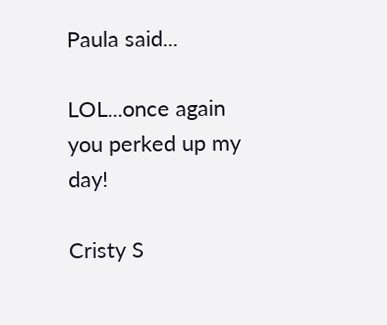Paula said...

LOL...once again you perked up my day!

Cristy S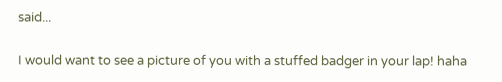said...

I would want to see a picture of you with a stuffed badger in your lap! haha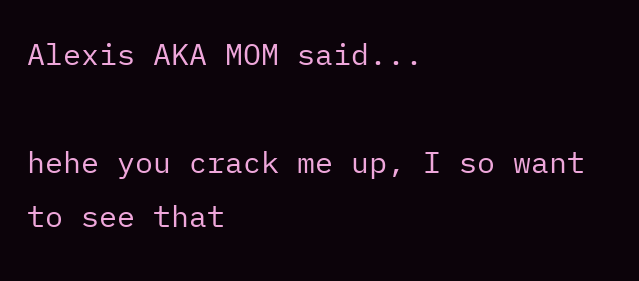Alexis AKA MOM said...

hehe you crack me up, I so want to see that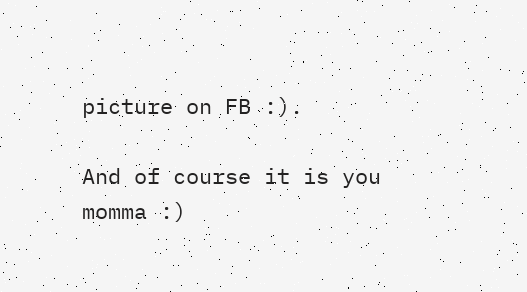picture on FB :).

And of course it is you momma :)